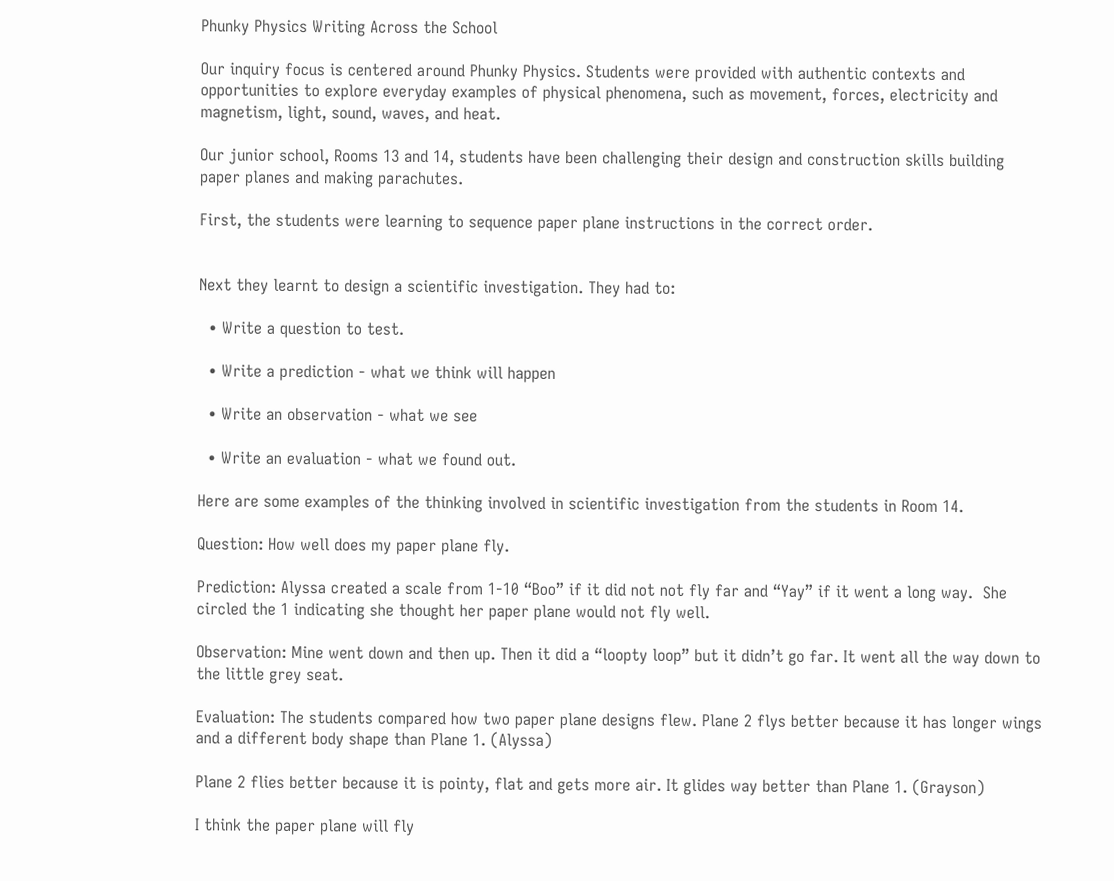Phunky Physics Writing Across the School

Our inquiry focus is centered around Phunky Physics. Students were provided with authentic contexts and  opportunities to explore everyday examples of physical phenomena, such as movement, forces, electricity and magnetism, light, sound, waves, and heat.

Our junior school, Rooms 13 and 14, students have been challenging their design and construction skills building paper planes and making parachutes.

First, the students were learning to sequence paper plane instructions in the correct order.


Next they learnt to design a scientific investigation. They had to:

  • Write a question to test.

  • Write a prediction - what we think will happen

  • Write an observation - what we see

  • Write an evaluation - what we found out.

Here are some examples of the thinking involved in scientific investigation from the students in Room 14.

Question: How well does my paper plane fly.

Prediction: Alyssa created a scale from 1-10 “Boo” if it did not not fly far and “Yay” if it went a long way.  She circled the 1 indicating she thought her paper plane would not fly well.

Observation: Mine went down and then up. Then it did a “loopty loop” but it didn’t go far. It went all the way down to the little grey seat.

Evaluation: The students compared how two paper plane designs flew. Plane 2 flys better because it has longer wings and a different body shape than Plane 1. (Alyssa)

Plane 2 flies better because it is pointy, flat and gets more air. It glides way better than Plane 1. (Grayson)

I think the paper plane will fly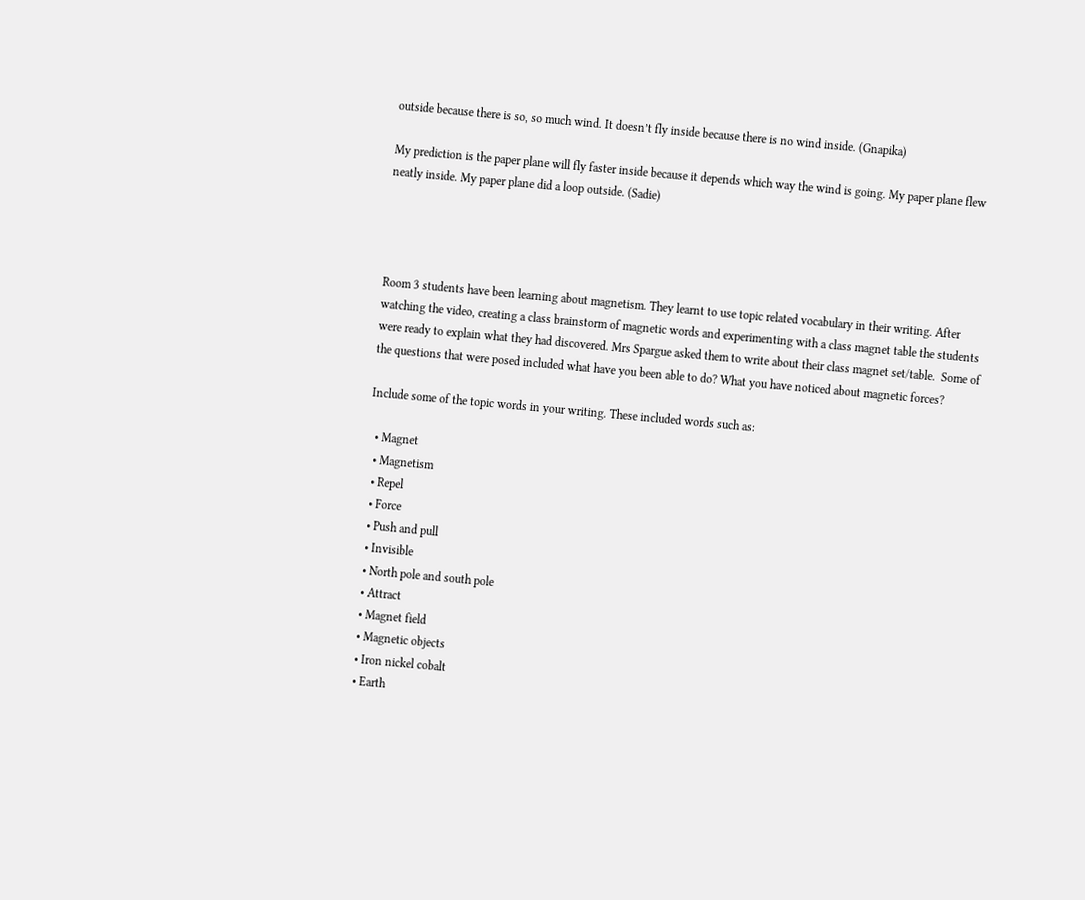outside because there is so, so much wind. It doesn’t fly inside because there is no wind inside. (Gnapika)

My prediction is the paper plane will fly faster inside because it depends which way the wind is going. My paper plane flew neatly inside. My paper plane did a loop outside. (Sadie)




Room 3 students have been learning about magnetism. They learnt to use topic related vocabulary in their writing. After watching the video, creating a class brainstorm of magnetic words and experimenting with a class magnet table the students were ready to explain what they had discovered. Mrs Spargue asked them to write about their class magnet set/table.  Some of the questions that were posed included what have you been able to do? What you have noticed about magnetic forces?

Include some of the topic words in your writing. These included words such as:

  • Magnet
  • Magnetism
  • Repel
  • Force
  • Push and pull
  • Invisible
  • North pole and south pole
  • Attract
  • Magnet field
  • Magnetic objects
  • Iron nickel cobalt
  • Earth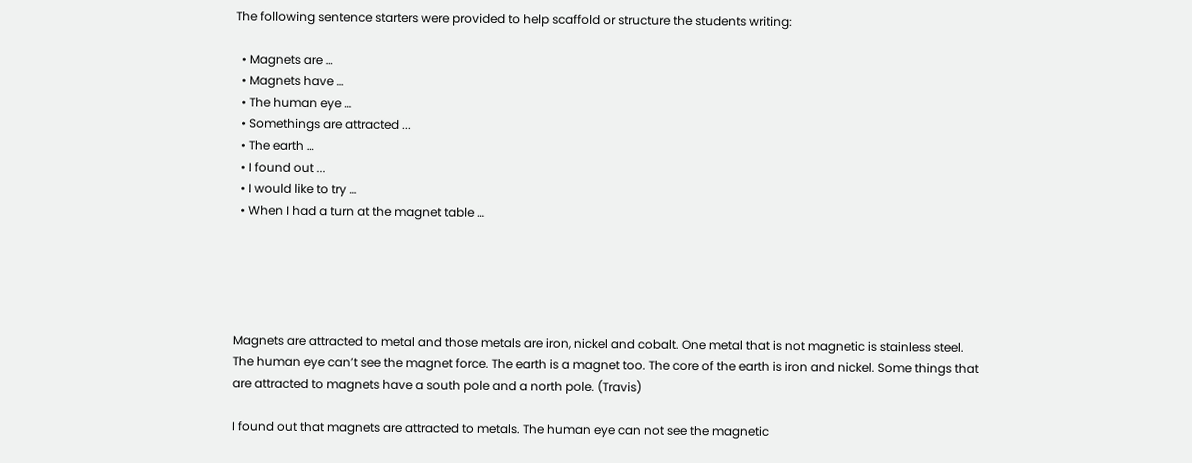The following sentence starters were provided to help scaffold or structure the students writing:

  • Magnets are …
  • Magnets have …
  • The human eye …
  • Somethings are attracted ...
  • The earth …
  • I found out ...
  • I would like to try …
  • When I had a turn at the magnet table …





Magnets are attracted to metal and those metals are iron, nickel and cobalt. One metal that is not magnetic is stainless steel. The human eye can’t see the magnet force. The earth is a magnet too. The core of the earth is iron and nickel. Some things that are attracted to magnets have a south pole and a north pole. (Travis)

I found out that magnets are attracted to metals. The human eye can not see the magnetic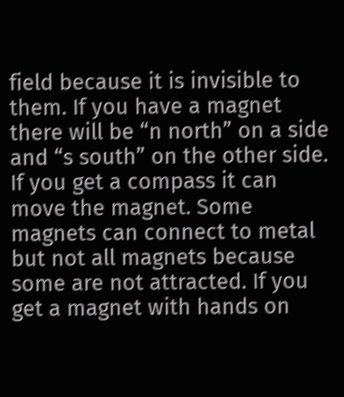field because it is invisible to them. If you have a magnet there will be “n north” on a side and “s south” on the other side. If you get a compass it can move the magnet. Some magnets can connect to metal but not all magnets because some are not attracted. If you get a magnet with hands on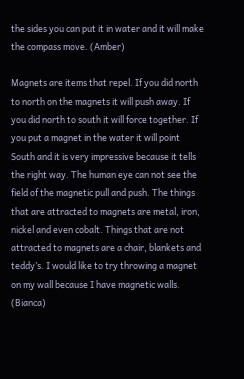the sides you can put it in water and it will make the compass move. (Amber)

Magnets are items that repel. If you did north to north on the magnets it will push away. If you did north to south it will force together. If you put a magnet in the water it will point South and it is very impressive because it tells the right way. The human eye can not see the field of the magnetic pull and push. The things that are attracted to magnets are metal, iron, nickel and even cobalt. Things that are not attracted to magnets are a chair, blankets and teddy’s. I would like to try throwing a magnet on my wall because I have magnetic walls. (Bianca)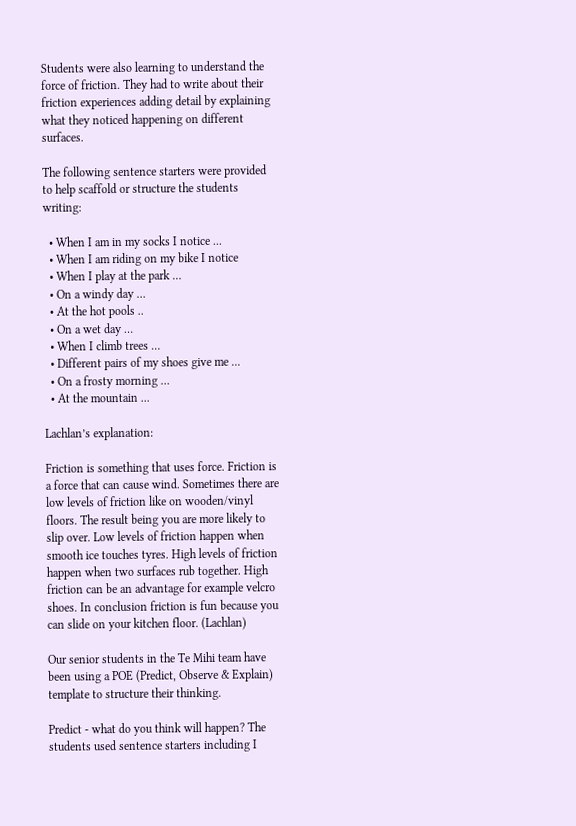Students were also learning to understand the force of friction. They had to write about their friction experiences adding detail by explaining what they noticed happening on different surfaces.

The following sentence starters were provided to help scaffold or structure the students writing:

  • When I am in my socks I notice ...
  • When I am riding on my bike I notice
  • When I play at the park …
  • On a windy day …
  • At the hot pools ..
  • On a wet day …
  • When I climb trees …
  • Different pairs of my shoes give me ...
  • On a frosty morning …
  • At the mountain ...

Lachlan’s explanation:

Friction is something that uses force. Friction is a force that can cause wind. Sometimes there are low levels of friction like on wooden/vinyl floors. The result being you are more likely to slip over. Low levels of friction happen when smooth ice touches tyres. High levels of friction happen when two surfaces rub together. High friction can be an advantage for example velcro shoes. In conclusion friction is fun because you can slide on your kitchen floor. (Lachlan)

Our senior students in the Te Mihi team have been using a POE (Predict, Observe & Explain) template to structure their thinking.

Predict - what do you think will happen? The students used sentence starters including I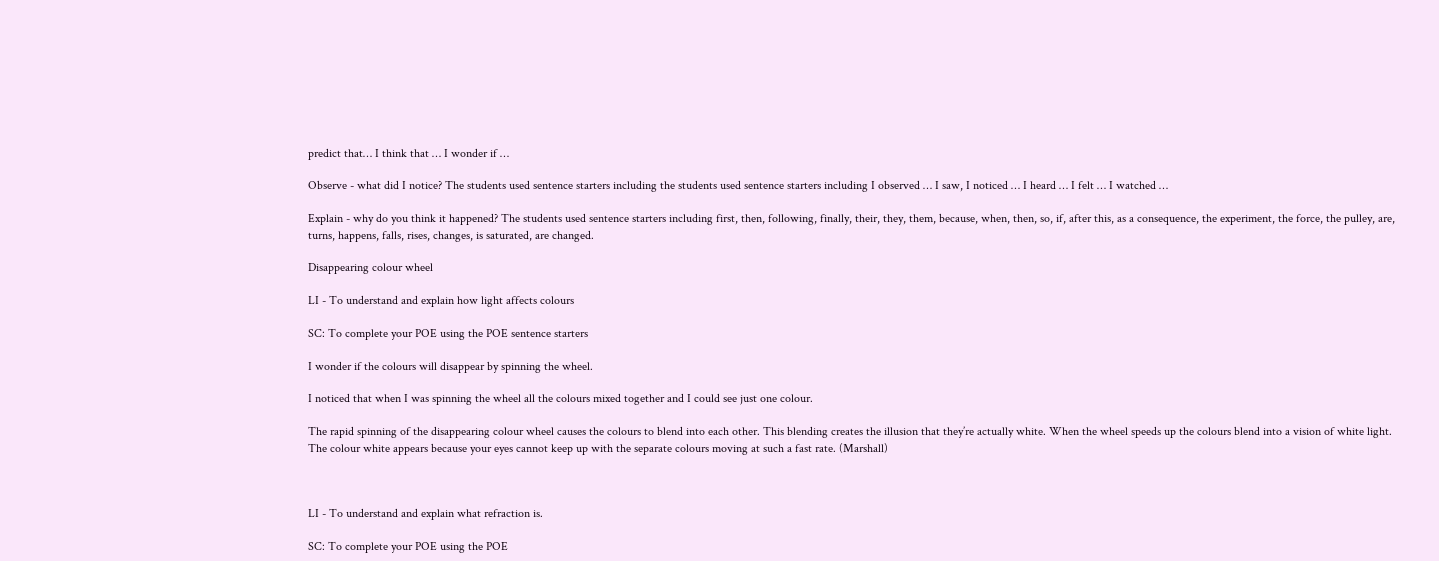predict that… I think that … I wonder if …

Observe - what did I notice? The students used sentence starters including the students used sentence starters including I observed … I saw, I noticed … I heard … I felt … I watched …

Explain - why do you think it happened? The students used sentence starters including first, then, following, finally, their, they, them, because, when, then, so, if, after this, as a consequence, the experiment, the force, the pulley, are, turns, happens, falls, rises, changes, is saturated, are changed.

Disappearing colour wheel

LI - To understand and explain how light affects colours

SC: To complete your POE using the POE sentence starters

I wonder if the colours will disappear by spinning the wheel.

I noticed that when I was spinning the wheel all the colours mixed together and I could see just one colour.

The rapid spinning of the disappearing colour wheel causes the colours to blend into each other. This blending creates the illusion that they’re actually white. When the wheel speeds up the colours blend into a vision of white light. The colour white appears because your eyes cannot keep up with the separate colours moving at such a fast rate. (Marshall)



LI - To understand and explain what refraction is.

SC: To complete your POE using the POE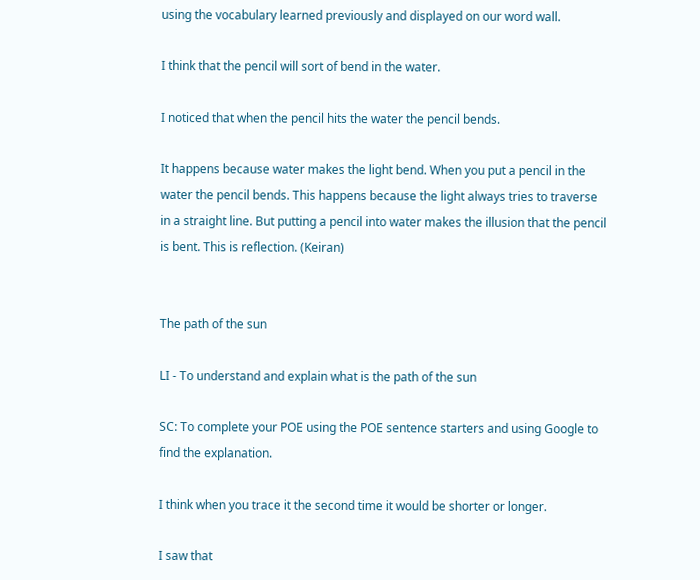using the vocabulary learned previously and displayed on our word wall.

I think that the pencil will sort of bend in the water.

I noticed that when the pencil hits the water the pencil bends.

It happens because water makes the light bend. When you put a pencil in the water the pencil bends. This happens because the light always tries to traverse in a straight line. But putting a pencil into water makes the illusion that the pencil is bent. This is reflection. (Keiran)


The path of the sun

LI - To understand and explain what is the path of the sun

SC: To complete your POE using the POE sentence starters and using Google to find the explanation.

I think when you trace it the second time it would be shorter or longer.

I saw that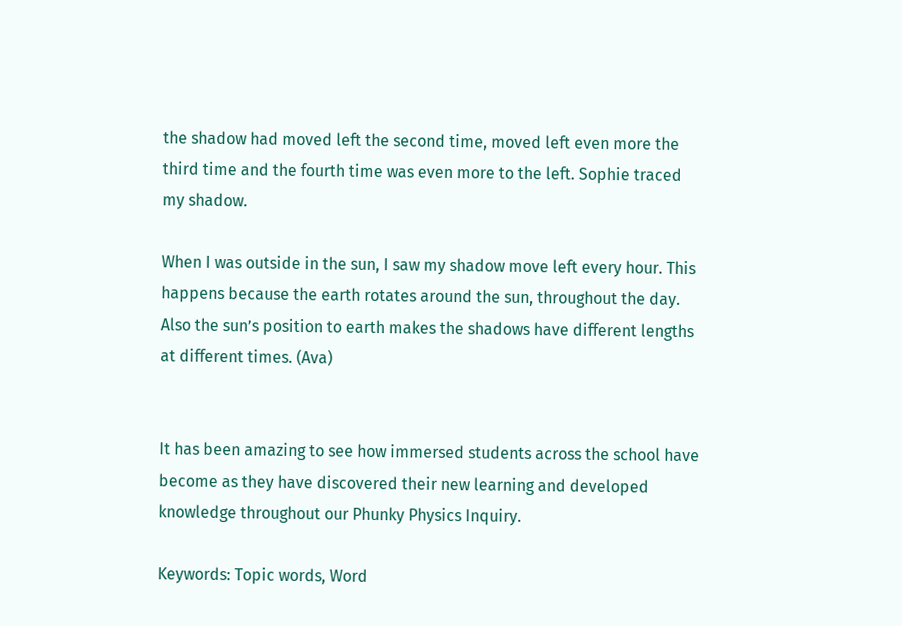the shadow had moved left the second time, moved left even more the third time and the fourth time was even more to the left. Sophie traced my shadow.

When I was outside in the sun, I saw my shadow move left every hour. This happens because the earth rotates around the sun, throughout the day. Also the sun’s position to earth makes the shadows have different lengths at different times. (Ava)


It has been amazing to see how immersed students across the school have become as they have discovered their new learning and developed knowledge throughout our Phunky Physics Inquiry.

Keywords: Topic words, Word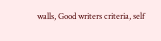walls, Good writers criteria, self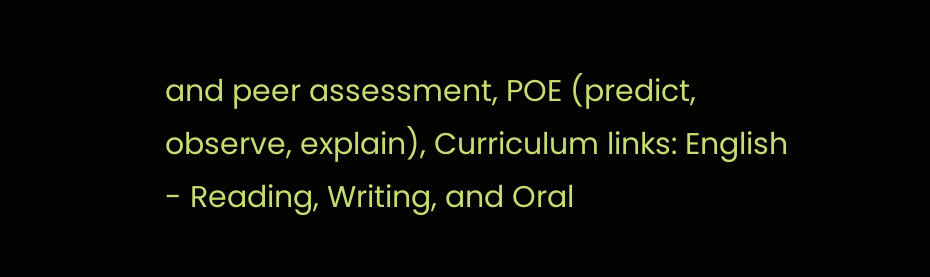and peer assessment, POE (predict, observe, explain), Curriculum links: English - Reading, Writing, and Oral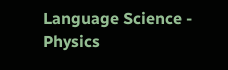Language Science - Physics